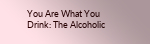You Are What You Drink: The Alcoholic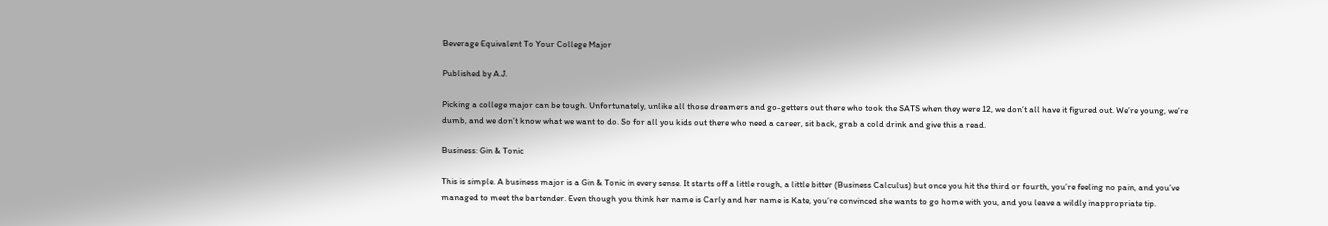Beverage Equivalent To Your College Major

Published by A.J.

Picking a college major can be tough. Unfortunately, unlike all those dreamers and go-getters out there who took the SATS when they were 12, we don’t all have it figured out. We’re young, we’re dumb, and we don’t know what we want to do. So for all you kids out there who need a career, sit back, grab a cold drink and give this a read.

Business: Gin & Tonic

This is simple. A business major is a Gin & Tonic in every sense. It starts off a little rough, a little bitter (Business Calculus) but once you hit the third or fourth, you’re feeling no pain, and you’ve managed to meet the bartender. Even though you think her name is Carly and her name is Kate, you’re convinced she wants to go home with you, and you leave a wildly inappropriate tip.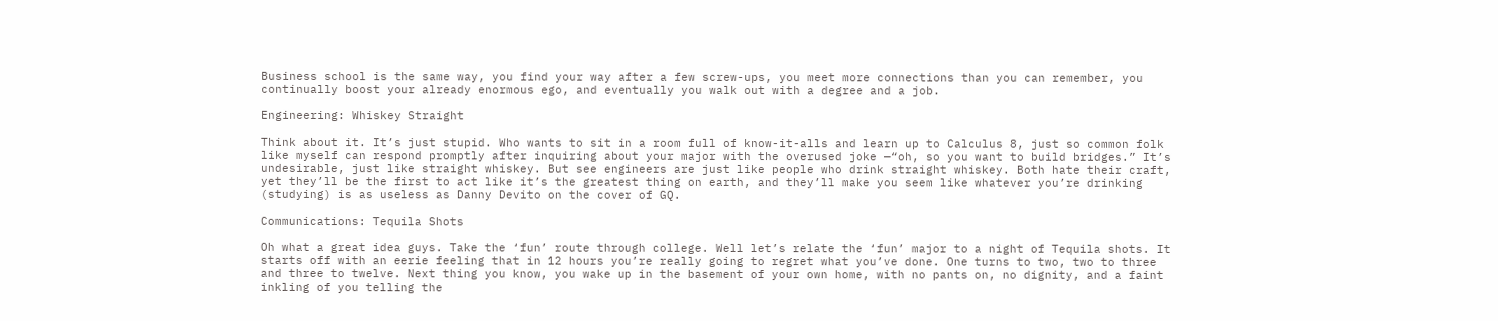Business school is the same way, you find your way after a few screw-ups, you meet more connections than you can remember, you continually boost your already enormous ego, and eventually you walk out with a degree and a job.

Engineering: Whiskey Straight

Think about it. It’s just stupid. Who wants to sit in a room full of know-it-alls and learn up to Calculus 8, just so common folk like myself can respond promptly after inquiring about your major with the overused joke —“oh, so you want to build bridges.” It’s undesirable, just like straight whiskey. But see engineers are just like people who drink straight whiskey. Both hate their craft, yet they’ll be the first to act like it’s the greatest thing on earth, and they’ll make you seem like whatever you’re drinking (studying) is as useless as Danny Devito on the cover of GQ.

Communications: Tequila Shots

Oh what a great idea guys. Take the ‘fun’ route through college. Well let’s relate the ‘fun’ major to a night of Tequila shots. It starts off with an eerie feeling that in 12 hours you’re really going to regret what you’ve done. One turns to two, two to three and three to twelve. Next thing you know, you wake up in the basement of your own home, with no pants on, no dignity, and a faint inkling of you telling the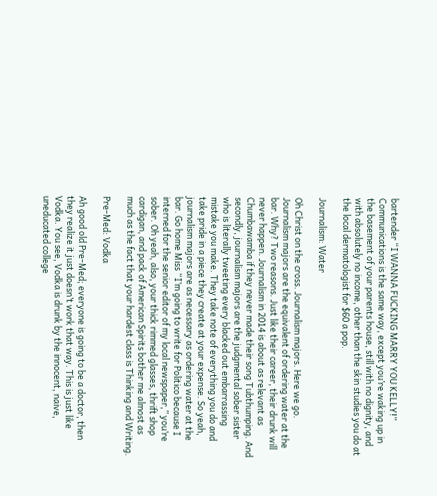bartender “I WANNA FUCKING MARRY YOU KELLY!” Communications is the same way, except you’re waking up in the basement of your parents house, still with no dignity, and with absolutely no income, other than the skin studies you do at the local dermatologist for $60 a pop.

Journalism: Water

Oh Christ on the cross. Journalism majors. Here we go. Journalism majors are the equivalent of ordering water at the bar. Why? Two reasons. Just like their career, their drunk will never happen. Journalism in 2014 is about as relevant as Chumbawamba if they never made their song Tubthumping. And secondly, journalism majors are the judgmental sober sister who is literally tweeting every blacked out embarrassing mistake you make. They take note of everything you do and take pride in a piece they create at your expense. So yeah, journalism majors are as necessary as ordering water at the bar. Go home Miss “I’m going to write for Politico because I interned for the senior editor of my local newspaper,” you’re sober. Oh yeah, also, your thick rimmed glasses, thrift shop cardigan, and pack of American Spirits bother me almost as much as the fact that your hardest class is Thinking and Writing.

Pre-Med: Vodka

Ah good old Pre-Med; everyone is going to be a doctor, then they realize it just doesn’t work that way. This is just like Vodka. You see, Vodka is drunk by the innocent, naive, uneducated college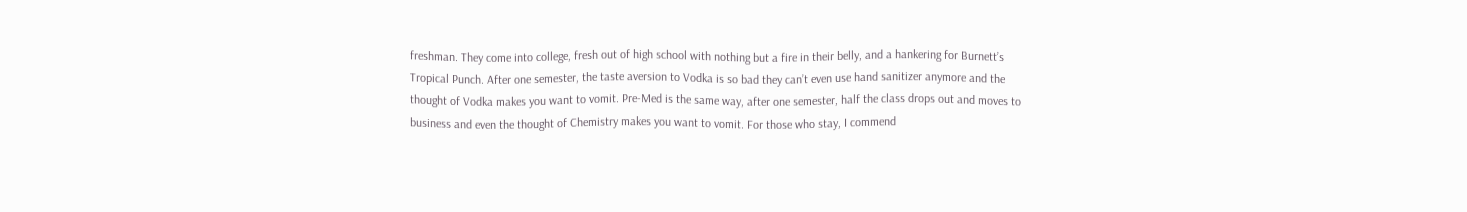freshman. They come into college, fresh out of high school with nothing but a fire in their belly, and a hankering for Burnett’s Tropical Punch. After one semester, the taste aversion to Vodka is so bad they can’t even use hand sanitizer anymore and the thought of Vodka makes you want to vomit. Pre-Med is the same way, after one semester, half the class drops out and moves to business and even the thought of Chemistry makes you want to vomit. For those who stay, I commend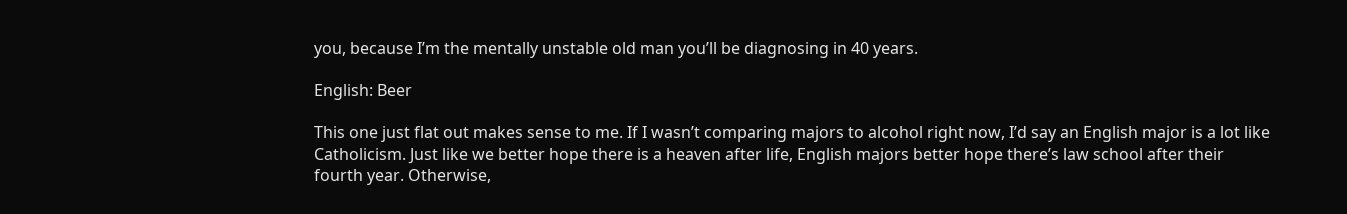you, because I’m the mentally unstable old man you’ll be diagnosing in 40 years.

English: Beer

This one just flat out makes sense to me. If I wasn’t comparing majors to alcohol right now, I’d say an English major is a lot like Catholicism. Just like we better hope there is a heaven after life, English majors better hope there’s law school after their fourth year. Otherwise,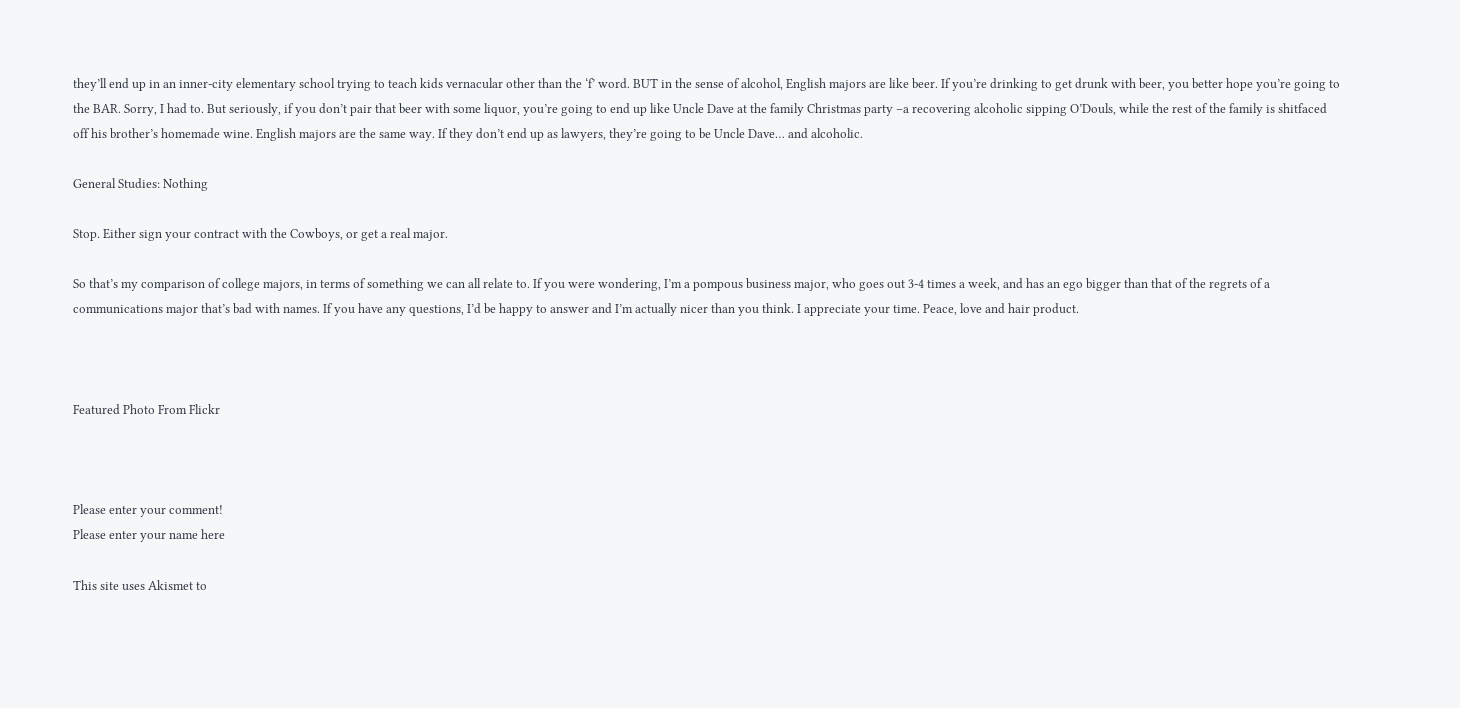they’ll end up in an inner-city elementary school trying to teach kids vernacular other than the ‘f’ word. BUT in the sense of alcohol, English majors are like beer. If you’re drinking to get drunk with beer, you better hope you’re going to the BAR. Sorry, I had to. But seriously, if you don’t pair that beer with some liquor, you’re going to end up like Uncle Dave at the family Christmas party –a recovering alcoholic sipping O’Douls, while the rest of the family is shitfaced off his brother’s homemade wine. English majors are the same way. If they don’t end up as lawyers, they’re going to be Uncle Dave… and alcoholic.

General Studies: Nothing

Stop. Either sign your contract with the Cowboys, or get a real major.

So that’s my comparison of college majors, in terms of something we can all relate to. If you were wondering, I’m a pompous business major, who goes out 3-4 times a week, and has an ego bigger than that of the regrets of a communications major that’s bad with names. If you have any questions, I’d be happy to answer and I’m actually nicer than you think. I appreciate your time. Peace, love and hair product.



Featured Photo From Flickr



Please enter your comment!
Please enter your name here

This site uses Akismet to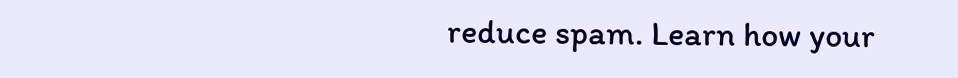reduce spam. Learn how your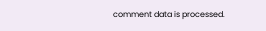comment data is processed.